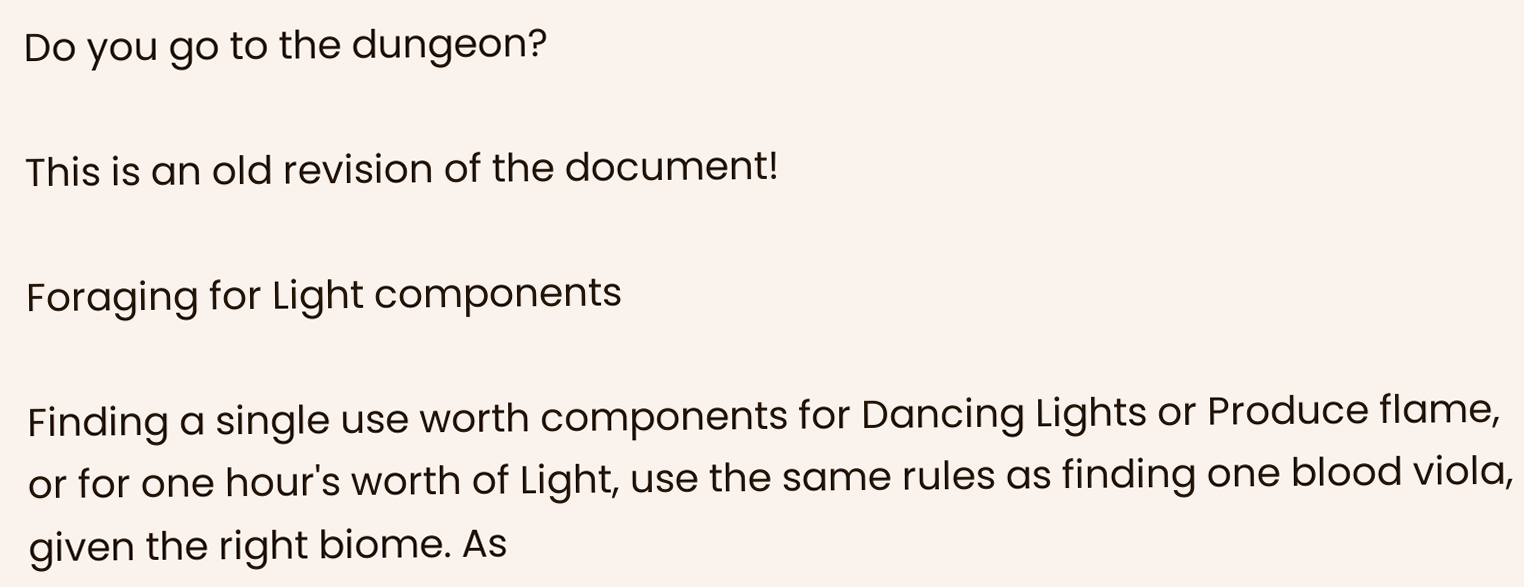Do you go to the dungeon?

This is an old revision of the document!

Foraging for Light components

Finding a single use worth components for Dancing Lights or Produce flame, or for one hour's worth of Light, use the same rules as finding one blood viola, given the right biome. As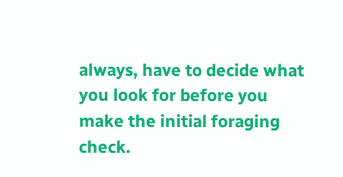always, have to decide what you look for before you make the initial foraging check.